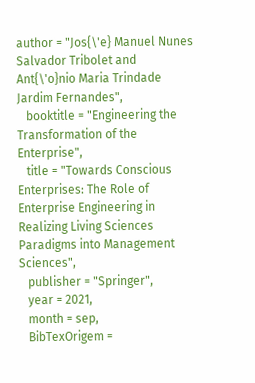author = "Jos{\'e} Manuel Nunes Salvador Tribolet and Ant{\'o}nio Maria Trindade Jardim Fernandes",
   booktitle = "Engineering the Transformation of the Enterprise",
   title = "Towards Conscious Enterprises: The Role of Enterprise Engineering in Realizing Living Sciences Paradigms into Management Sciences",
   publisher = "Springer",
   year = 2021,
   month = sep,
   BibTexOrigem =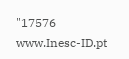"17576 www.Inesc-ID.pt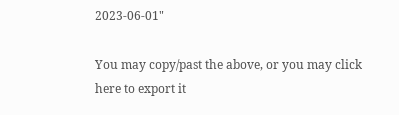2023-06-01"

You may copy/past the above, or you may click here to export it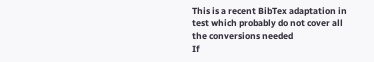This is a recent BibTex adaptation in test which probably do not cover all the conversions needed
If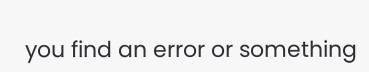you find an error or something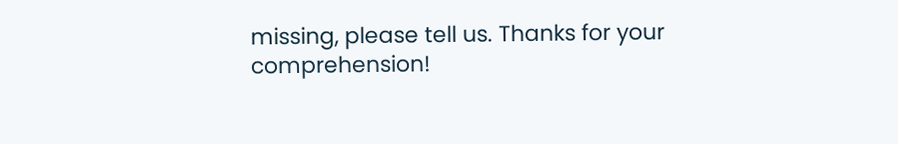missing, please tell us. Thanks for your comprehension!